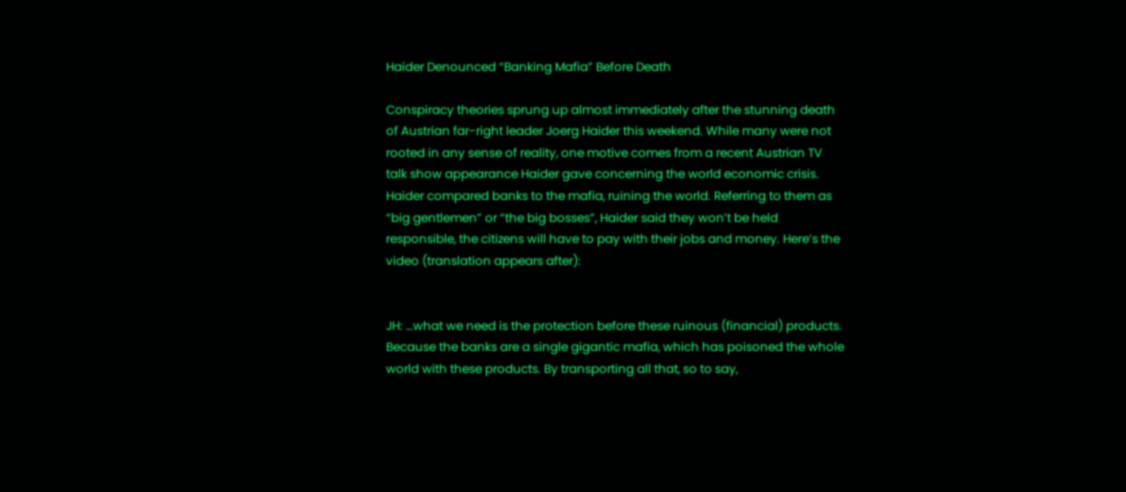Haider Denounced “Banking Mafia” Before Death

Conspiracy theories sprung up almost immediately after the stunning death of Austrian far-right leader Joerg Haider this weekend. While many were not rooted in any sense of reality, one motive comes from a recent Austrian TV talk show appearance Haider gave concerning the world economic crisis. Haider compared banks to the mafia, ruining the world. Referring to them as “big gentlemen” or “the big bosses”, Haider said they won’t be held responsible, the citizens will have to pay with their jobs and money. Here’s the video (translation appears after):


JH: …what we need is the protection before these ruinous (financial) products. Because the banks are a single gigantic mafia, which has poisoned the whole world with these products. By transporting all that, so to say,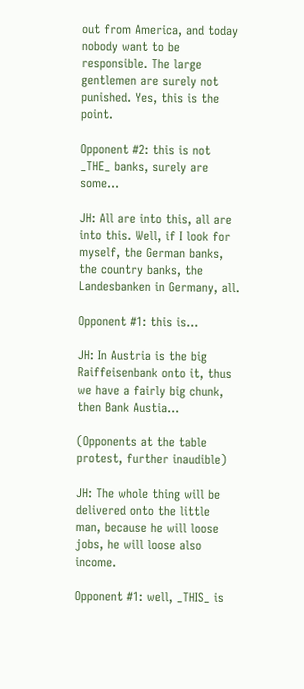out from America, and today nobody want to be responsible. The large gentlemen are surely not punished. Yes, this is the point.

Opponent #2: this is not _THE_ banks, surely are some…

JH: All are into this, all are into this. Well, if I look for myself, the German banks, the country banks, the Landesbanken in Germany, all.

Opponent #1: this is…

JH: In Austria is the big Raiffeisenbank onto it, thus we have a fairly big chunk, then Bank Austia…

(Opponents at the table protest, further inaudible)

JH: The whole thing will be delivered onto the little man, because he will loose jobs, he will loose also income.

Opponent #1: well, _THIS_ is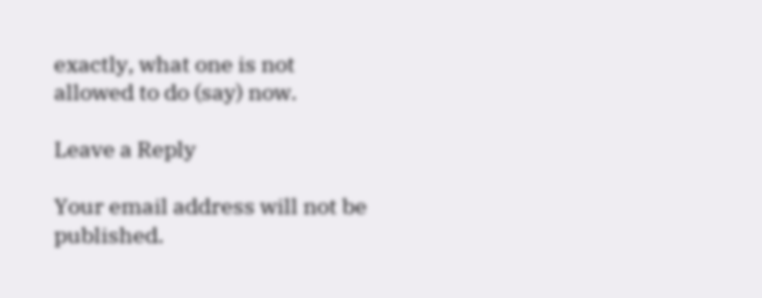exactly, what one is not allowed to do (say) now.

Leave a Reply

Your email address will not be published.